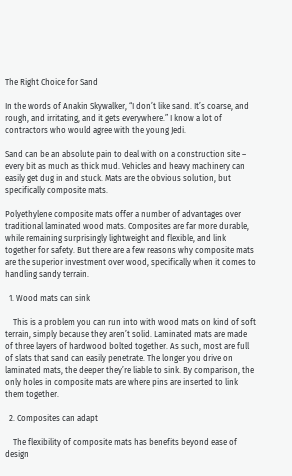The Right Choice for Sand

In the words of Anakin Skywalker, “I don’t like sand. It’s coarse, and rough, and irritating, and it gets everywhere.” I know a lot of contractors who would agree with the young Jedi.

Sand can be an absolute pain to deal with on a construction site – every bit as much as thick mud. Vehicles and heavy machinery can easily get dug in and stuck. Mats are the obvious solution, but specifically composite mats.

Polyethylene composite mats offer a number of advantages over traditional laminated wood mats. Composites are far more durable, while remaining surprisingly lightweight and flexible, and link together for safety. But there are a few reasons why composite mats are the superior investment over wood, specifically when it comes to handling sandy terrain.

  1. Wood mats can sink

    This is a problem you can run into with wood mats on kind of soft terrain, simply because they aren’t solid. Laminated mats are made of three layers of hardwood bolted together. As such, most are full of slats that sand can easily penetrate. The longer you drive on laminated mats, the deeper they’re liable to sink. By comparison, the only holes in composite mats are where pins are inserted to link them together.

  2. Composites can adapt

    The flexibility of composite mats has benefits beyond ease of design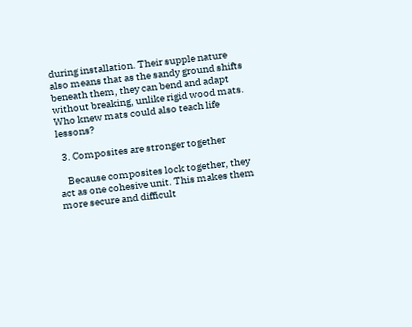during installation. Their supple nature also means that as the sandy ground shifts beneath them, they can bend and adapt without breaking, unlike rigid wood mats. Who knew mats could also teach life lessons?

  3. Composites are stronger together

    Because composites lock together, they act as one cohesive unit. This makes them more secure and difficult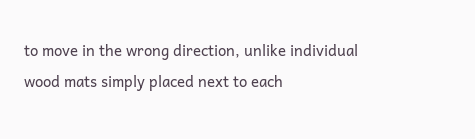to move in the wrong direction, unlike individual wood mats simply placed next to each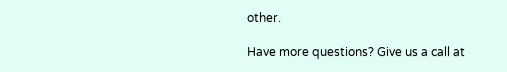other.

Have more questions? Give us a call at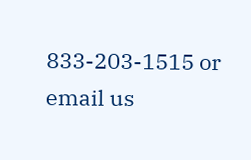833-203-1515 or email us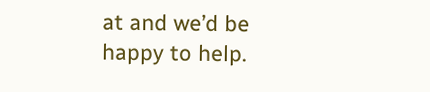at and we’d be happy to help.